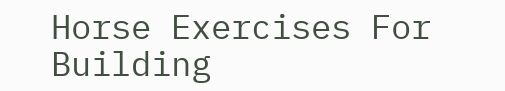Horse Exercises For Building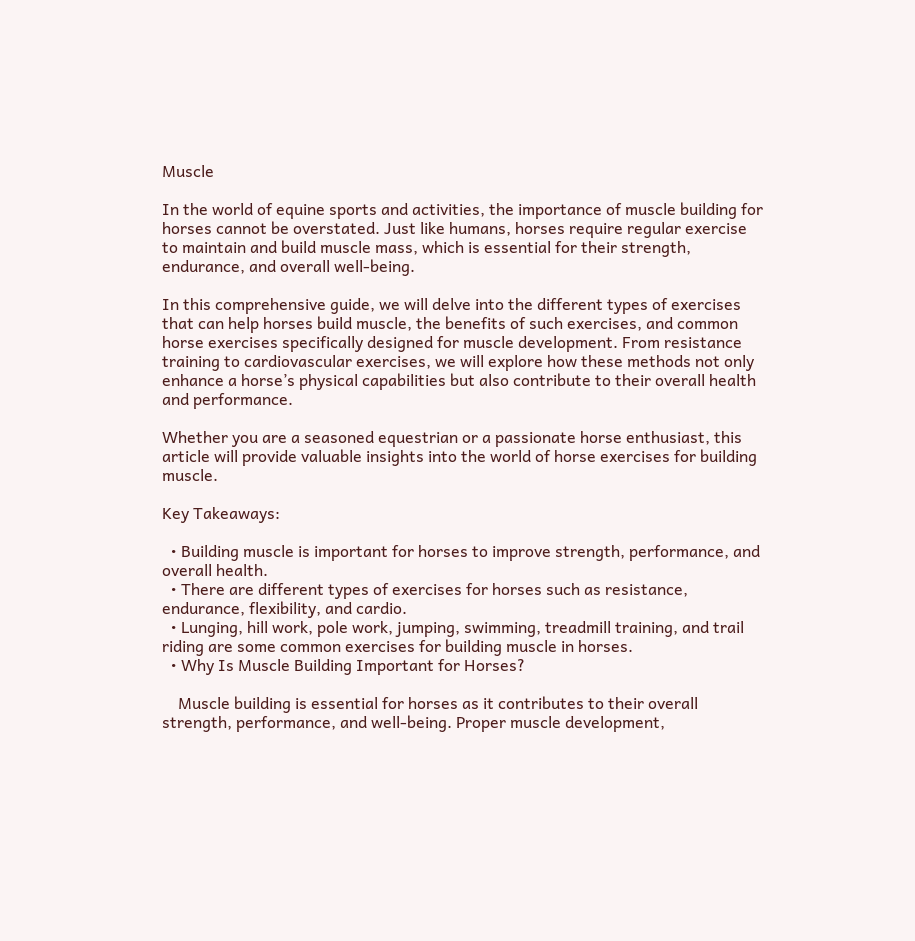Muscle

In the world of equine sports and activities, the importance of muscle building for horses cannot be overstated. Just like humans, horses require regular exercise to maintain and build muscle mass, which is essential for their strength, endurance, and overall well-being.

In this comprehensive guide, we will delve into the different types of exercises that can help horses build muscle, the benefits of such exercises, and common horse exercises specifically designed for muscle development. From resistance training to cardiovascular exercises, we will explore how these methods not only enhance a horse’s physical capabilities but also contribute to their overall health and performance.

Whether you are a seasoned equestrian or a passionate horse enthusiast, this article will provide valuable insights into the world of horse exercises for building muscle.

Key Takeaways:

  • Building muscle is important for horses to improve strength, performance, and overall health.
  • There are different types of exercises for horses such as resistance, endurance, flexibility, and cardio.
  • Lunging, hill work, pole work, jumping, swimming, treadmill training, and trail riding are some common exercises for building muscle in horses.
  • Why Is Muscle Building Important for Horses?

    Muscle building is essential for horses as it contributes to their overall strength, performance, and well-being. Proper muscle development,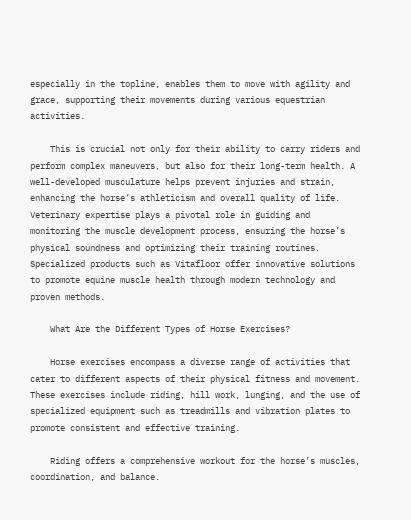especially in the topline, enables them to move with agility and grace, supporting their movements during various equestrian activities.

    This is crucial not only for their ability to carry riders and perform complex maneuvers, but also for their long-term health. A well-developed musculature helps prevent injuries and strain, enhancing the horse’s athleticism and overall quality of life. Veterinary expertise plays a pivotal role in guiding and monitoring the muscle development process, ensuring the horse’s physical soundness and optimizing their training routines. Specialized products such as Vitafloor offer innovative solutions to promote equine muscle health through modern technology and proven methods.

    What Are the Different Types of Horse Exercises?

    Horse exercises encompass a diverse range of activities that cater to different aspects of their physical fitness and movement. These exercises include riding, hill work, lunging, and the use of specialized equipment such as treadmills and vibration plates to promote consistent and effective training.

    Riding offers a comprehensive workout for the horse’s muscles, coordination, and balance.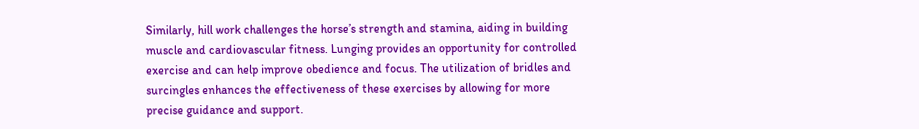Similarly, hill work challenges the horse’s strength and stamina, aiding in building muscle and cardiovascular fitness. Lunging provides an opportunity for controlled exercise and can help improve obedience and focus. The utilization of bridles and surcingles enhances the effectiveness of these exercises by allowing for more precise guidance and support.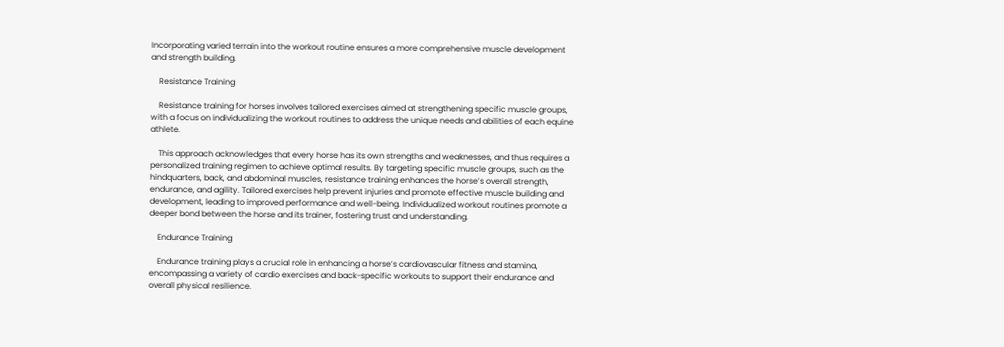Incorporating varied terrain into the workout routine ensures a more comprehensive muscle development and strength building.

    Resistance Training

    Resistance training for horses involves tailored exercises aimed at strengthening specific muscle groups, with a focus on individualizing the workout routines to address the unique needs and abilities of each equine athlete.

    This approach acknowledges that every horse has its own strengths and weaknesses, and thus requires a personalized training regimen to achieve optimal results. By targeting specific muscle groups, such as the hindquarters, back, and abdominal muscles, resistance training enhances the horse’s overall strength, endurance, and agility. Tailored exercises help prevent injuries and promote effective muscle building and development, leading to improved performance and well-being. Individualized workout routines promote a deeper bond between the horse and its trainer, fostering trust and understanding.

    Endurance Training

    Endurance training plays a crucial role in enhancing a horse’s cardiovascular fitness and stamina, encompassing a variety of cardio exercises and back-specific workouts to support their endurance and overall physical resilience.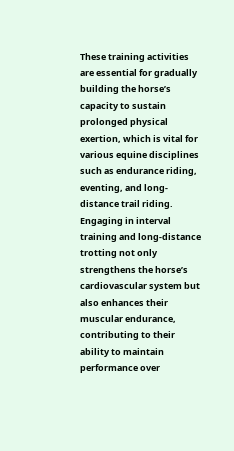These training activities are essential for gradually building the horse’s capacity to sustain prolonged physical exertion, which is vital for various equine disciplines such as endurance riding, eventing, and long-distance trail riding. Engaging in interval training and long-distance trotting not only strengthens the horse’s cardiovascular system but also enhances their muscular endurance, contributing to their ability to maintain performance over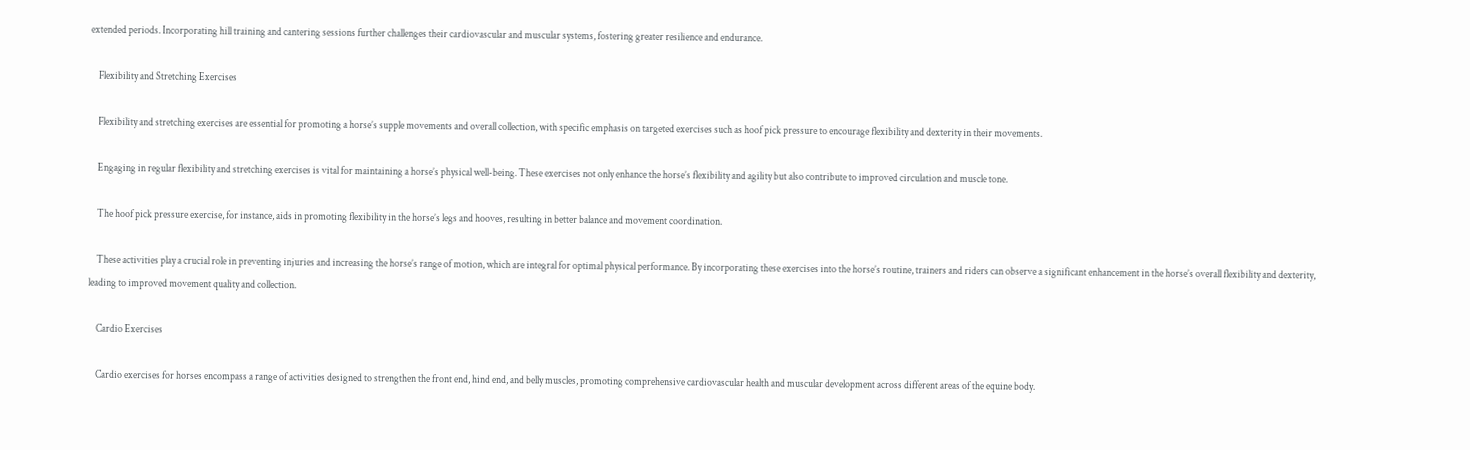extended periods. Incorporating hill training and cantering sessions further challenges their cardiovascular and muscular systems, fostering greater resilience and endurance.

    Flexibility and Stretching Exercises

    Flexibility and stretching exercises are essential for promoting a horse’s supple movements and overall collection, with specific emphasis on targeted exercises such as hoof pick pressure to encourage flexibility and dexterity in their movements.

    Engaging in regular flexibility and stretching exercises is vital for maintaining a horse’s physical well-being. These exercises not only enhance the horse’s flexibility and agility but also contribute to improved circulation and muscle tone.

    The hoof pick pressure exercise, for instance, aids in promoting flexibility in the horse’s legs and hooves, resulting in better balance and movement coordination.

    These activities play a crucial role in preventing injuries and increasing the horse’s range of motion, which are integral for optimal physical performance. By incorporating these exercises into the horse’s routine, trainers and riders can observe a significant enhancement in the horse’s overall flexibility and dexterity, leading to improved movement quality and collection.

    Cardio Exercises

    Cardio exercises for horses encompass a range of activities designed to strengthen the front end, hind end, and belly muscles, promoting comprehensive cardiovascular health and muscular development across different areas of the equine body.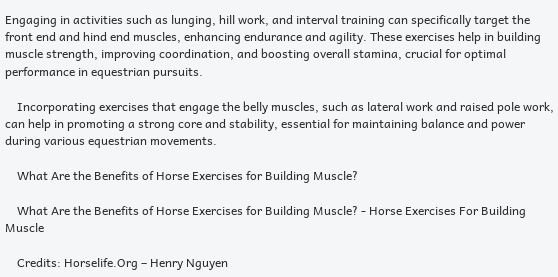Engaging in activities such as lunging, hill work, and interval training can specifically target the front end and hind end muscles, enhancing endurance and agility. These exercises help in building muscle strength, improving coordination, and boosting overall stamina, crucial for optimal performance in equestrian pursuits.

    Incorporating exercises that engage the belly muscles, such as lateral work and raised pole work, can help in promoting a strong core and stability, essential for maintaining balance and power during various equestrian movements.

    What Are the Benefits of Horse Exercises for Building Muscle?

    What Are the Benefits of Horse Exercises for Building Muscle? - Horse Exercises For Building Muscle

    Credits: Horselife.Org – Henry Nguyen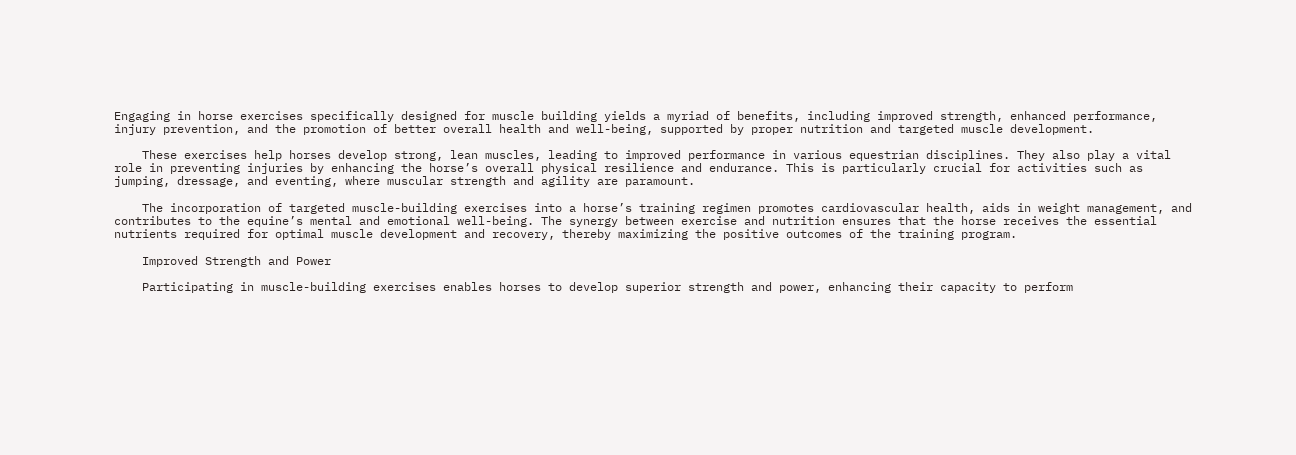Engaging in horse exercises specifically designed for muscle building yields a myriad of benefits, including improved strength, enhanced performance, injury prevention, and the promotion of better overall health and well-being, supported by proper nutrition and targeted muscle development.

    These exercises help horses develop strong, lean muscles, leading to improved performance in various equestrian disciplines. They also play a vital role in preventing injuries by enhancing the horse’s overall physical resilience and endurance. This is particularly crucial for activities such as jumping, dressage, and eventing, where muscular strength and agility are paramount.

    The incorporation of targeted muscle-building exercises into a horse’s training regimen promotes cardiovascular health, aids in weight management, and contributes to the equine’s mental and emotional well-being. The synergy between exercise and nutrition ensures that the horse receives the essential nutrients required for optimal muscle development and recovery, thereby maximizing the positive outcomes of the training program.

    Improved Strength and Power

    Participating in muscle-building exercises enables horses to develop superior strength and power, enhancing their capacity to perform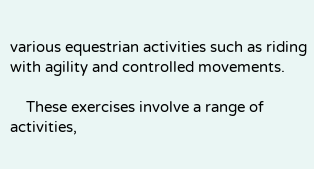various equestrian activities such as riding with agility and controlled movements.

    These exercises involve a range of activities,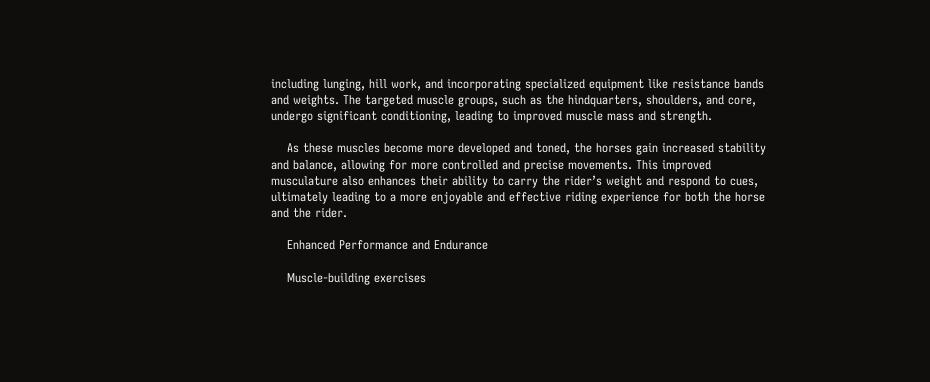including lunging, hill work, and incorporating specialized equipment like resistance bands and weights. The targeted muscle groups, such as the hindquarters, shoulders, and core, undergo significant conditioning, leading to improved muscle mass and strength.

    As these muscles become more developed and toned, the horses gain increased stability and balance, allowing for more controlled and precise movements. This improved musculature also enhances their ability to carry the rider’s weight and respond to cues, ultimately leading to a more enjoyable and effective riding experience for both the horse and the rider.

    Enhanced Performance and Endurance

    Muscle-building exercises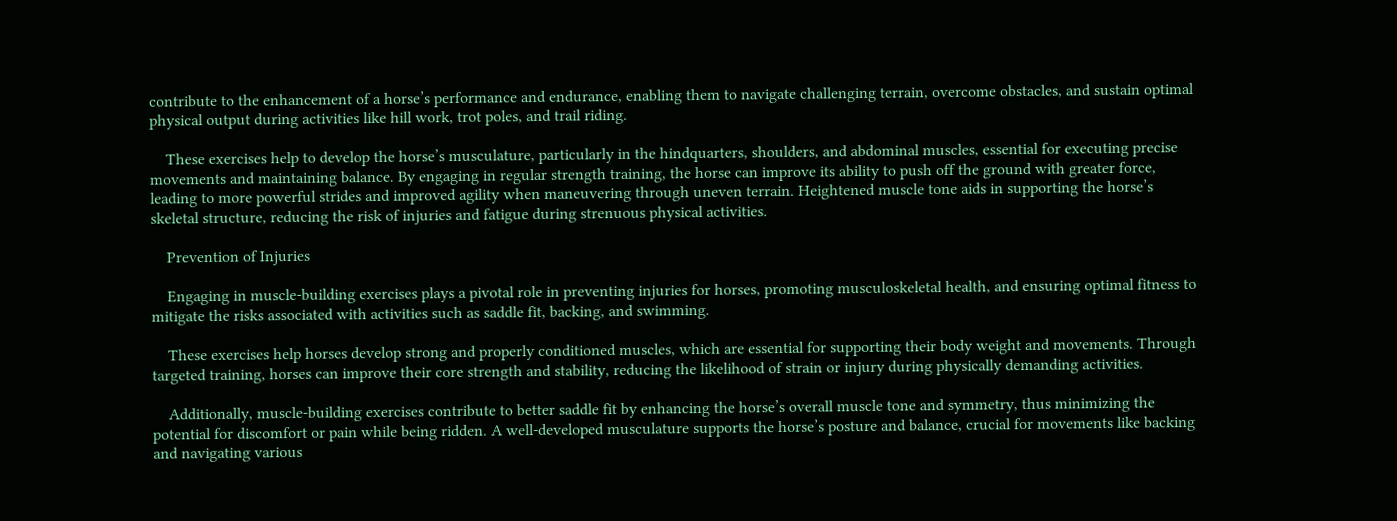contribute to the enhancement of a horse’s performance and endurance, enabling them to navigate challenging terrain, overcome obstacles, and sustain optimal physical output during activities like hill work, trot poles, and trail riding.

    These exercises help to develop the horse’s musculature, particularly in the hindquarters, shoulders, and abdominal muscles, essential for executing precise movements and maintaining balance. By engaging in regular strength training, the horse can improve its ability to push off the ground with greater force, leading to more powerful strides and improved agility when maneuvering through uneven terrain. Heightened muscle tone aids in supporting the horse’s skeletal structure, reducing the risk of injuries and fatigue during strenuous physical activities.

    Prevention of Injuries

    Engaging in muscle-building exercises plays a pivotal role in preventing injuries for horses, promoting musculoskeletal health, and ensuring optimal fitness to mitigate the risks associated with activities such as saddle fit, backing, and swimming.

    These exercises help horses develop strong and properly conditioned muscles, which are essential for supporting their body weight and movements. Through targeted training, horses can improve their core strength and stability, reducing the likelihood of strain or injury during physically demanding activities.

    Additionally, muscle-building exercises contribute to better saddle fit by enhancing the horse’s overall muscle tone and symmetry, thus minimizing the potential for discomfort or pain while being ridden. A well-developed musculature supports the horse’s posture and balance, crucial for movements like backing and navigating various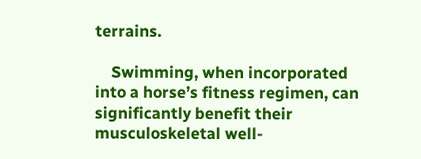terrains.

    Swimming, when incorporated into a horse’s fitness regimen, can significantly benefit their musculoskeletal well-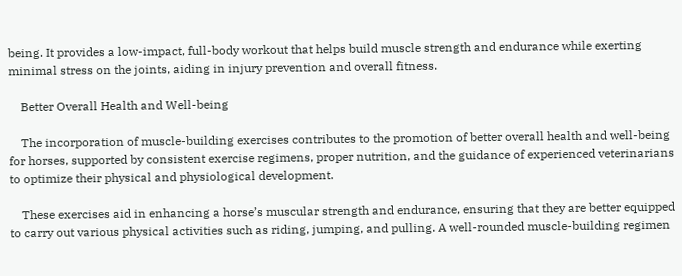being. It provides a low-impact, full-body workout that helps build muscle strength and endurance while exerting minimal stress on the joints, aiding in injury prevention and overall fitness.

    Better Overall Health and Well-being

    The incorporation of muscle-building exercises contributes to the promotion of better overall health and well-being for horses, supported by consistent exercise regimens, proper nutrition, and the guidance of experienced veterinarians to optimize their physical and physiological development.

    These exercises aid in enhancing a horse’s muscular strength and endurance, ensuring that they are better equipped to carry out various physical activities such as riding, jumping, and pulling. A well-rounded muscle-building regimen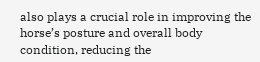also plays a crucial role in improving the horse’s posture and overall body condition, reducing the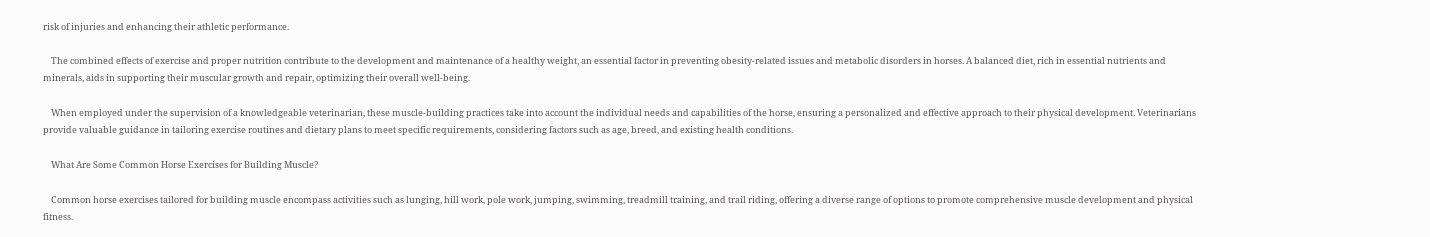risk of injuries and enhancing their athletic performance.

    The combined effects of exercise and proper nutrition contribute to the development and maintenance of a healthy weight, an essential factor in preventing obesity-related issues and metabolic disorders in horses. A balanced diet, rich in essential nutrients and minerals, aids in supporting their muscular growth and repair, optimizing their overall well-being.

    When employed under the supervision of a knowledgeable veterinarian, these muscle-building practices take into account the individual needs and capabilities of the horse, ensuring a personalized and effective approach to their physical development. Veterinarians provide valuable guidance in tailoring exercise routines and dietary plans to meet specific requirements, considering factors such as age, breed, and existing health conditions.

    What Are Some Common Horse Exercises for Building Muscle?

    Common horse exercises tailored for building muscle encompass activities such as lunging, hill work, pole work, jumping, swimming, treadmill training, and trail riding, offering a diverse range of options to promote comprehensive muscle development and physical fitness.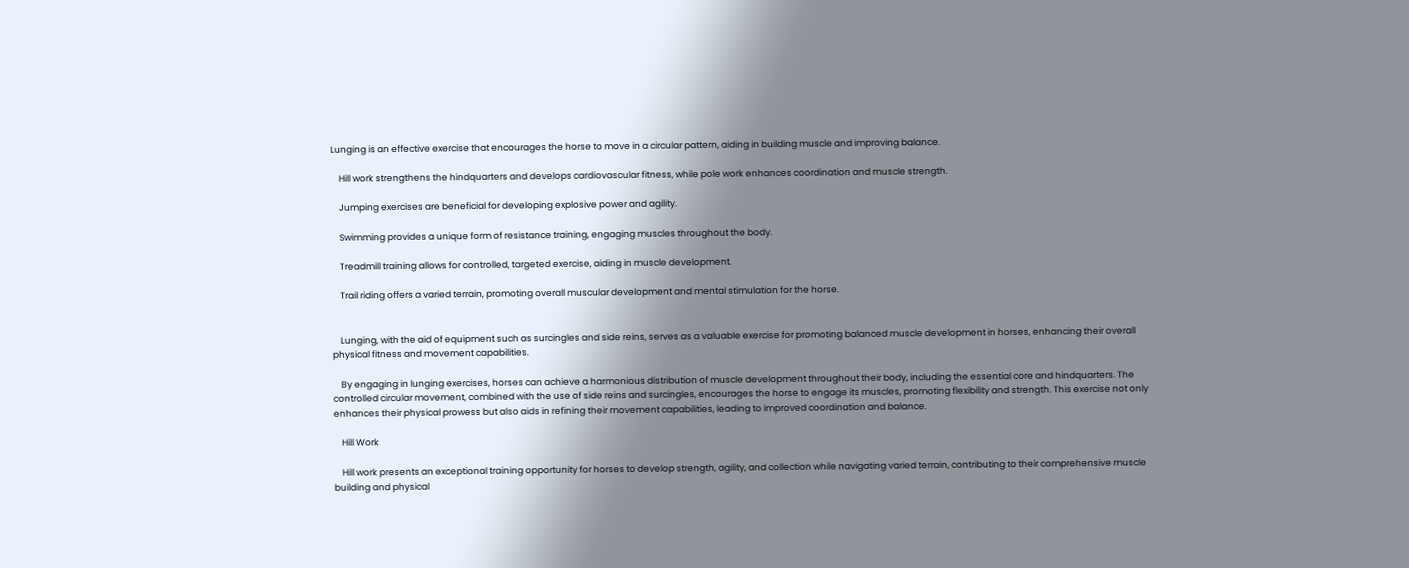Lunging is an effective exercise that encourages the horse to move in a circular pattern, aiding in building muscle and improving balance.

    Hill work strengthens the hindquarters and develops cardiovascular fitness, while pole work enhances coordination and muscle strength.

    Jumping exercises are beneficial for developing explosive power and agility.

    Swimming provides a unique form of resistance training, engaging muscles throughout the body.

    Treadmill training allows for controlled, targeted exercise, aiding in muscle development.

    Trail riding offers a varied terrain, promoting overall muscular development and mental stimulation for the horse.


    Lunging, with the aid of equipment such as surcingles and side reins, serves as a valuable exercise for promoting balanced muscle development in horses, enhancing their overall physical fitness and movement capabilities.

    By engaging in lunging exercises, horses can achieve a harmonious distribution of muscle development throughout their body, including the essential core and hindquarters. The controlled circular movement, combined with the use of side reins and surcingles, encourages the horse to engage its muscles, promoting flexibility and strength. This exercise not only enhances their physical prowess but also aids in refining their movement capabilities, leading to improved coordination and balance.

    Hill Work

    Hill work presents an exceptional training opportunity for horses to develop strength, agility, and collection while navigating varied terrain, contributing to their comprehensive muscle building and physical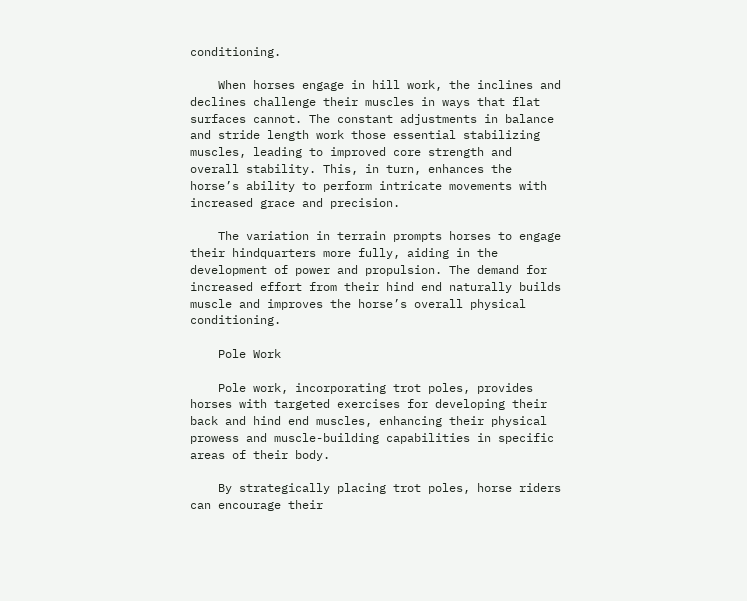conditioning.

    When horses engage in hill work, the inclines and declines challenge their muscles in ways that flat surfaces cannot. The constant adjustments in balance and stride length work those essential stabilizing muscles, leading to improved core strength and overall stability. This, in turn, enhances the horse’s ability to perform intricate movements with increased grace and precision.

    The variation in terrain prompts horses to engage their hindquarters more fully, aiding in the development of power and propulsion. The demand for increased effort from their hind end naturally builds muscle and improves the horse’s overall physical conditioning.

    Pole Work

    Pole work, incorporating trot poles, provides horses with targeted exercises for developing their back and hind end muscles, enhancing their physical prowess and muscle-building capabilities in specific areas of their body.

    By strategically placing trot poles, horse riders can encourage their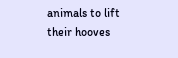animals to lift their hooves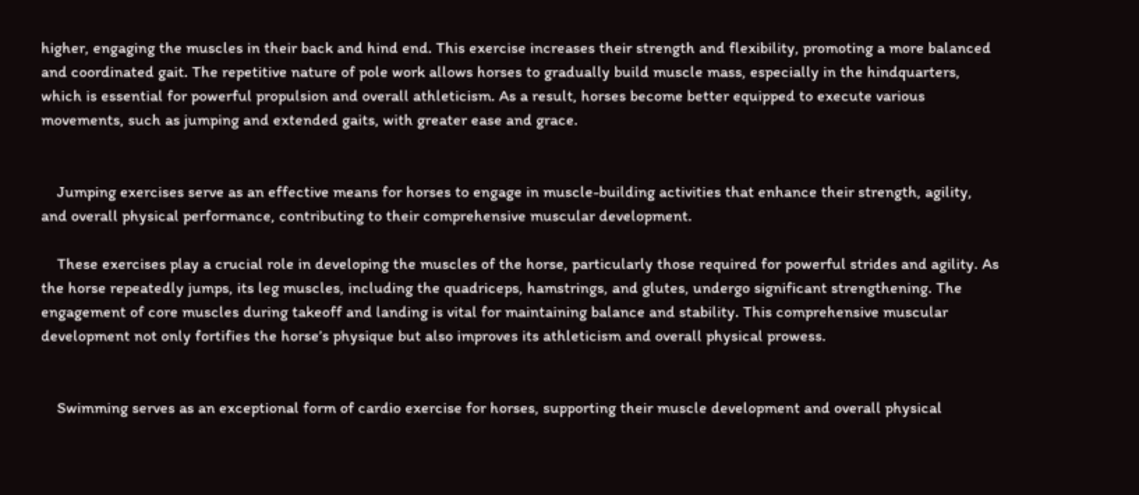higher, engaging the muscles in their back and hind end. This exercise increases their strength and flexibility, promoting a more balanced and coordinated gait. The repetitive nature of pole work allows horses to gradually build muscle mass, especially in the hindquarters, which is essential for powerful propulsion and overall athleticism. As a result, horses become better equipped to execute various movements, such as jumping and extended gaits, with greater ease and grace.


    Jumping exercises serve as an effective means for horses to engage in muscle-building activities that enhance their strength, agility, and overall physical performance, contributing to their comprehensive muscular development.

    These exercises play a crucial role in developing the muscles of the horse, particularly those required for powerful strides and agility. As the horse repeatedly jumps, its leg muscles, including the quadriceps, hamstrings, and glutes, undergo significant strengthening. The engagement of core muscles during takeoff and landing is vital for maintaining balance and stability. This comprehensive muscular development not only fortifies the horse’s physique but also improves its athleticism and overall physical prowess.


    Swimming serves as an exceptional form of cardio exercise for horses, supporting their muscle development and overall physical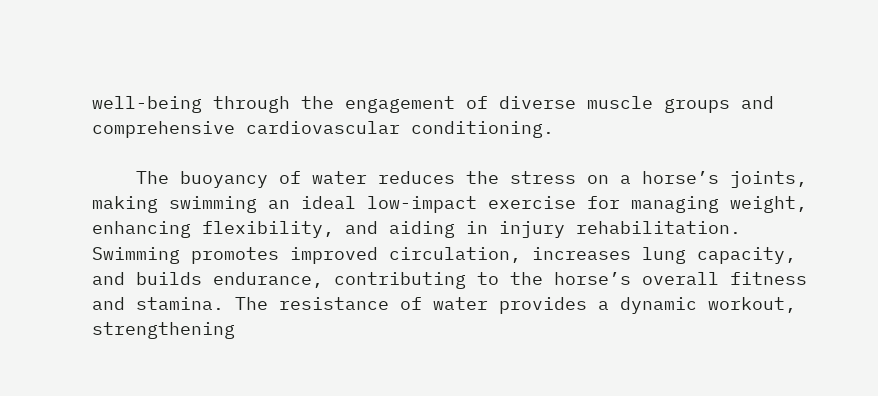well-being through the engagement of diverse muscle groups and comprehensive cardiovascular conditioning.

    The buoyancy of water reduces the stress on a horse’s joints, making swimming an ideal low-impact exercise for managing weight, enhancing flexibility, and aiding in injury rehabilitation. Swimming promotes improved circulation, increases lung capacity, and builds endurance, contributing to the horse’s overall fitness and stamina. The resistance of water provides a dynamic workout, strengthening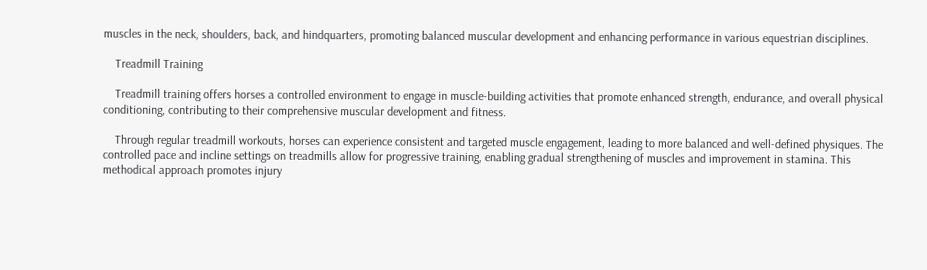muscles in the neck, shoulders, back, and hindquarters, promoting balanced muscular development and enhancing performance in various equestrian disciplines.

    Treadmill Training

    Treadmill training offers horses a controlled environment to engage in muscle-building activities that promote enhanced strength, endurance, and overall physical conditioning, contributing to their comprehensive muscular development and fitness.

    Through regular treadmill workouts, horses can experience consistent and targeted muscle engagement, leading to more balanced and well-defined physiques. The controlled pace and incline settings on treadmills allow for progressive training, enabling gradual strengthening of muscles and improvement in stamina. This methodical approach promotes injury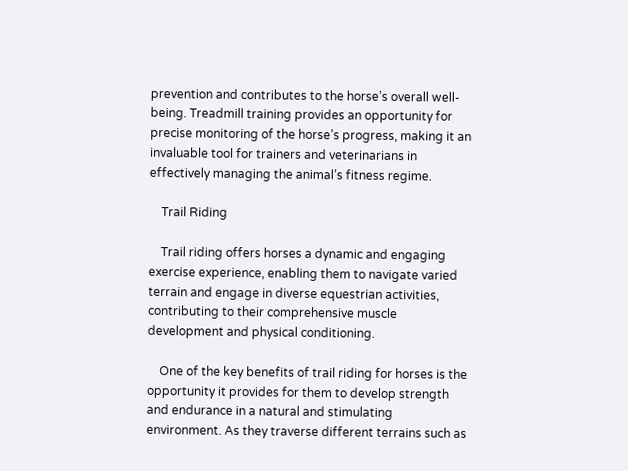prevention and contributes to the horse’s overall well-being. Treadmill training provides an opportunity for precise monitoring of the horse’s progress, making it an invaluable tool for trainers and veterinarians in effectively managing the animal’s fitness regime.

    Trail Riding

    Trail riding offers horses a dynamic and engaging exercise experience, enabling them to navigate varied terrain and engage in diverse equestrian activities, contributing to their comprehensive muscle development and physical conditioning.

    One of the key benefits of trail riding for horses is the opportunity it provides for them to develop strength and endurance in a natural and stimulating environment. As they traverse different terrains such as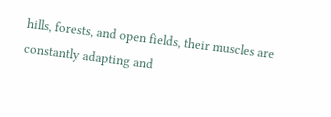hills, forests, and open fields, their muscles are constantly adapting and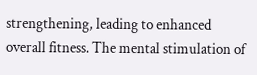strengthening, leading to enhanced overall fitness. The mental stimulation of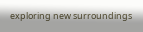exploring new surroundings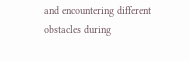and encountering different obstacles during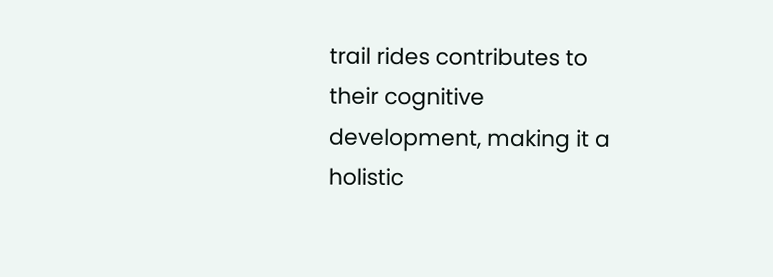trail rides contributes to their cognitive development, making it a holistic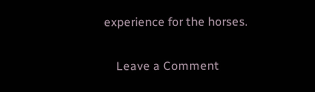experience for the horses.

    Leave a Comment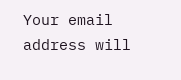Your email address will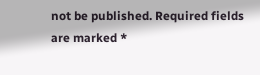not be published. Required fields are marked *